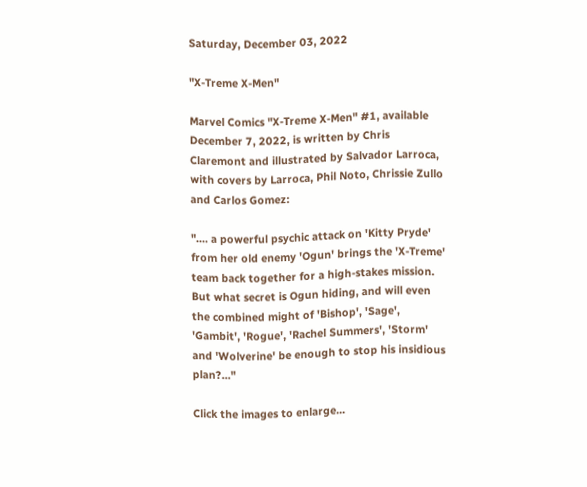Saturday, December 03, 2022

"X-Treme X-Men"

Marvel Comics "X-Treme X-Men" #1, available December 7, 2022, is written by Chris Claremont and illustrated by Salvador Larroca, with covers by Larroca, Phil Noto, Chrissie Zullo and Carlos Gomez:

".... a powerful psychic attack on 'Kitty Pryde' from her old enemy 'Ogun' brings the 'X-Treme' team back together for a high-stakes mission.
But what secret is Ogun hiding, and will even the combined might of 'Bishop', 'Sage', 'Gambit', 'Rogue', 'Rachel Summers', 'Storm' and 'Wolverine' be enough to stop his insidious plan?..."

Click the images to enlarge...